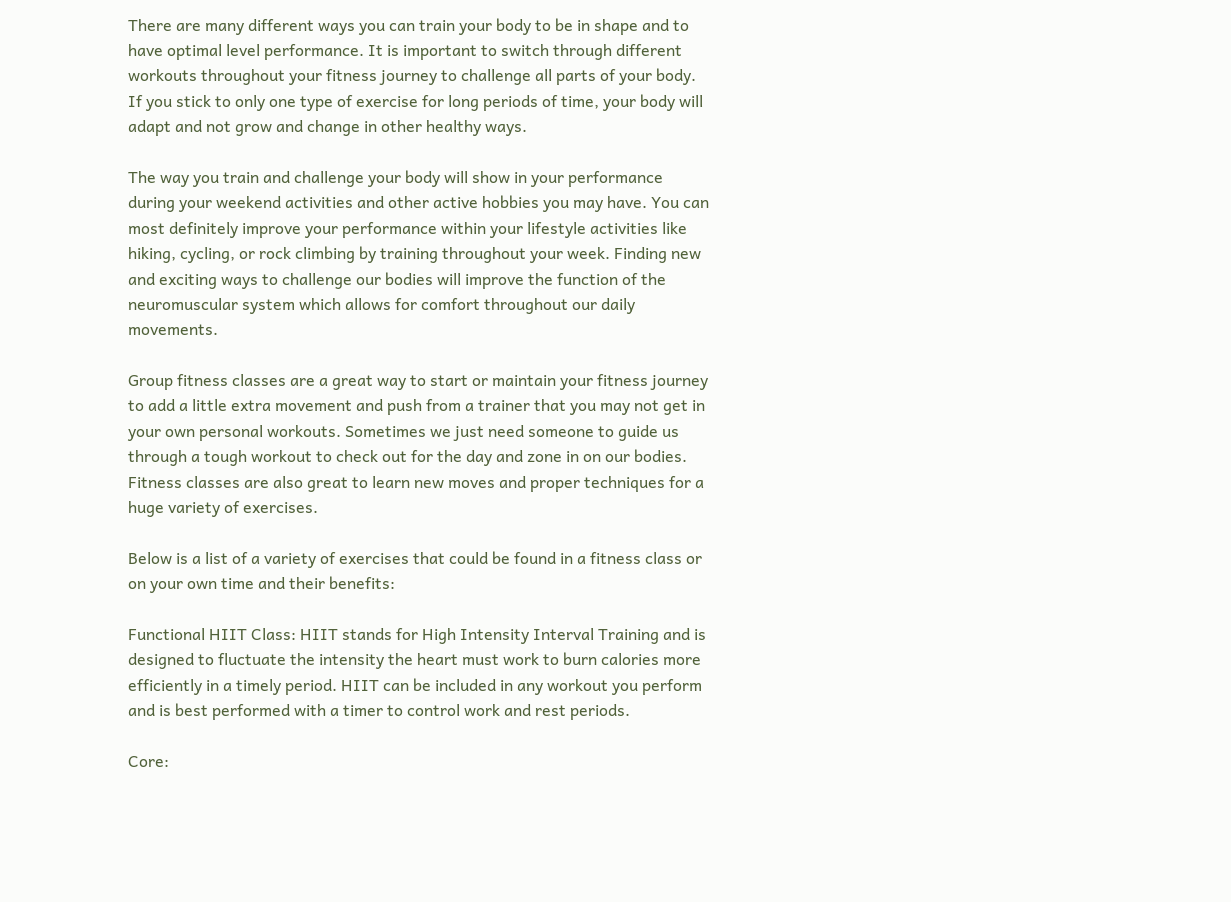There are many different ways you can train your body to be in shape and to have optimal level performance. It is important to switch through different workouts throughout your fitness journey to challenge all parts of your body. If you stick to only one type of exercise for long periods of time, your body will adapt and not grow and change in other healthy ways.

The way you train and challenge your body will show in your performance during your weekend activities and other active hobbies you may have. You can most definitely improve your performance within your lifestyle activities like hiking, cycling, or rock climbing by training throughout your week. Finding new and exciting ways to challenge our bodies will improve the function of the neuromuscular system which allows for comfort throughout our daily movements.

Group fitness classes are a great way to start or maintain your fitness journey to add a little extra movement and push from a trainer that you may not get in your own personal workouts. Sometimes we just need someone to guide us through a tough workout to check out for the day and zone in on our bodies. Fitness classes are also great to learn new moves and proper techniques for a huge variety of exercises.

Below is a list of a variety of exercises that could be found in a fitness class or on your own time and their benefits:

Functional HIIT Class: HIIT stands for High Intensity Interval Training and is designed to fluctuate the intensity the heart must work to burn calories more efficiently in a timely period. HIIT can be included in any workout you perform and is best performed with a timer to control work and rest periods.

Core: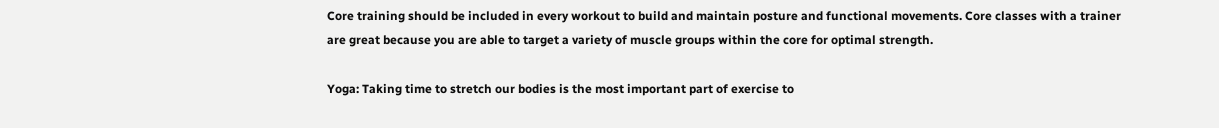Core training should be included in every workout to build and maintain posture and functional movements. Core classes with a trainer are great because you are able to target a variety of muscle groups within the core for optimal strength.

Yoga: Taking time to stretch our bodies is the most important part of exercise to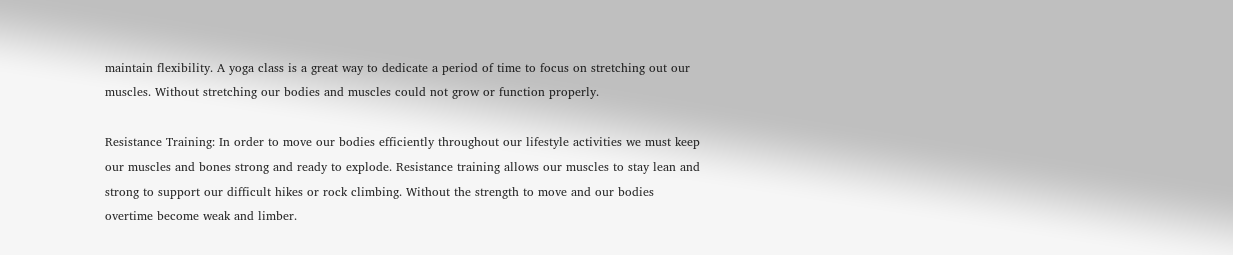maintain flexibility. A yoga class is a great way to dedicate a period of time to focus on stretching out our muscles. Without stretching our bodies and muscles could not grow or function properly.

Resistance Training: In order to move our bodies efficiently throughout our lifestyle activities we must keep our muscles and bones strong and ready to explode. Resistance training allows our muscles to stay lean and strong to support our difficult hikes or rock climbing. Without the strength to move and our bodies overtime become weak and limber.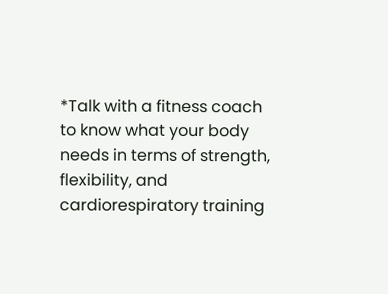*Talk with a fitness coach to know what your body needs in terms of strength, flexibility, and cardiorespiratory training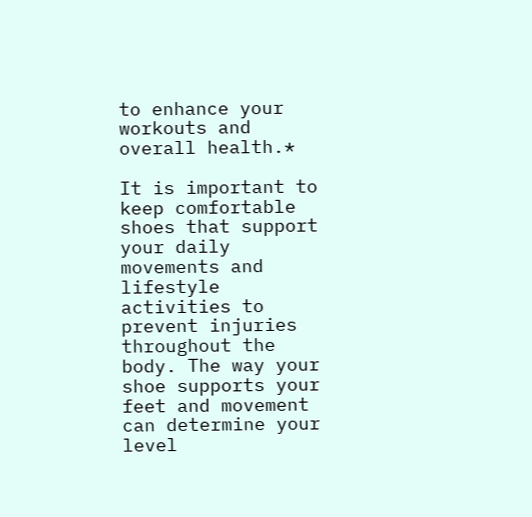to enhance your workouts and overall health.*

It is important to keep comfortable shoes that support your daily movements and lifestyle activities to prevent injuries throughout the body. The way your shoe supports your feet and movement can determine your level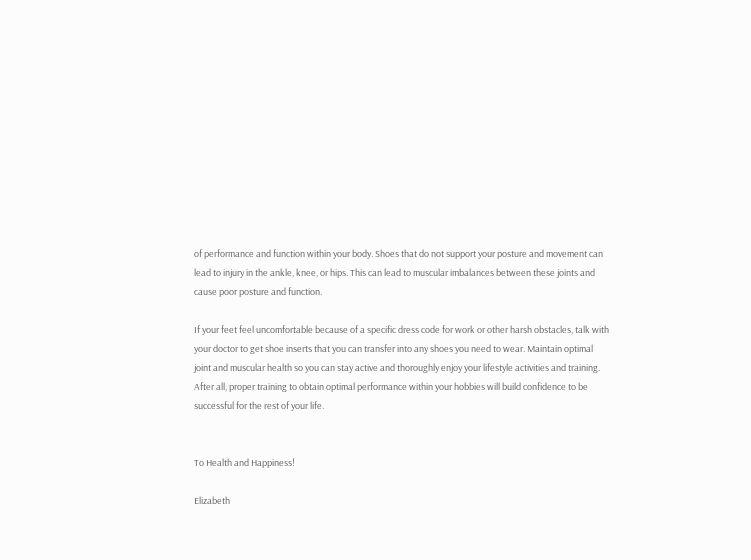of performance and function within your body. Shoes that do not support your posture and movement can lead to injury in the ankle, knee, or hips. This can lead to muscular imbalances between these joints and cause poor posture and function.

If your feet feel uncomfortable because of a specific dress code for work or other harsh obstacles, talk with your doctor to get shoe inserts that you can transfer into any shoes you need to wear. Maintain optimal joint and muscular health so you can stay active and thoroughly enjoy your lifestyle activities and training. After all, proper training to obtain optimal performance within your hobbies will build confidence to be successful for the rest of your life.


To Health and Happiness!

Elizabeth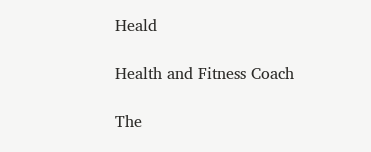Heald

Health and Fitness Coach

The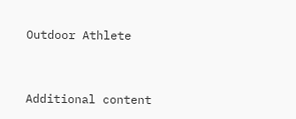Outdoor Athlete


Additional content